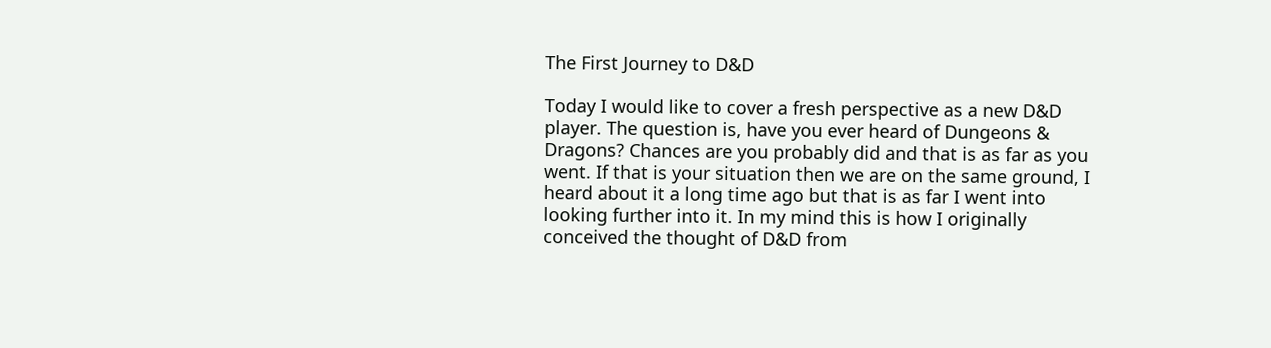The First Journey to D&D

Today I would like to cover a fresh perspective as a new D&D player. The question is, have you ever heard of Dungeons & Dragons? Chances are you probably did and that is as far as you went. If that is your situation then we are on the same ground, I heard about it a long time ago but that is as far I went into looking further into it. In my mind this is how I originally conceived the thought of D&D from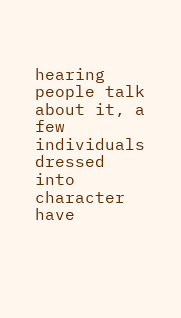hearing people talk about it, a few individuals dressed into character have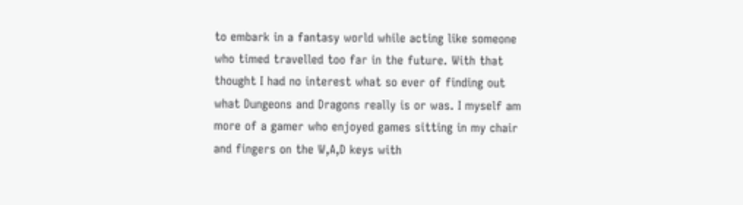to embark in a fantasy world while acting like someone who timed travelled too far in the future. With that thought I had no interest what so ever of finding out what Dungeons and Dragons really is or was. I myself am more of a gamer who enjoyed games sitting in my chair and fingers on the W,A,D keys with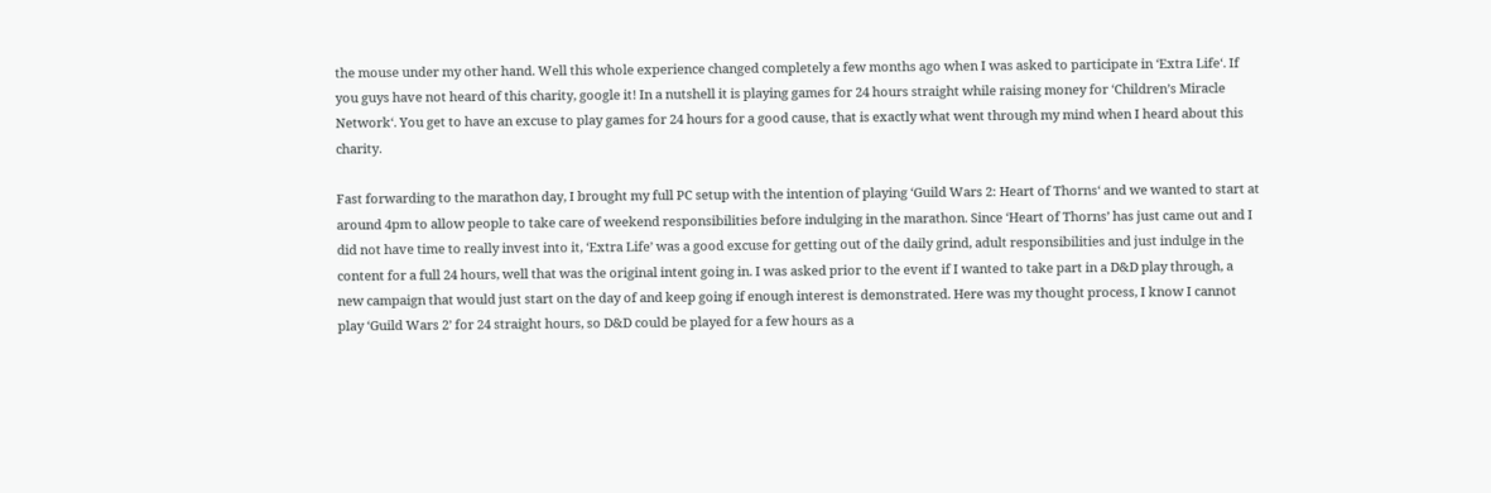the mouse under my other hand. Well this whole experience changed completely a few months ago when I was asked to participate in ‘Extra Life‘. If you guys have not heard of this charity, google it! In a nutshell it is playing games for 24 hours straight while raising money for ‘Children’s Miracle Network‘. You get to have an excuse to play games for 24 hours for a good cause, that is exactly what went through my mind when I heard about this charity.

Fast forwarding to the marathon day, I brought my full PC setup with the intention of playing ‘Guild Wars 2: Heart of Thorns‘ and we wanted to start at around 4pm to allow people to take care of weekend responsibilities before indulging in the marathon. Since ‘Heart of Thorns’ has just came out and I did not have time to really invest into it, ‘Extra Life’ was a good excuse for getting out of the daily grind, adult responsibilities and just indulge in the content for a full 24 hours, well that was the original intent going in. I was asked prior to the event if I wanted to take part in a D&D play through, a new campaign that would just start on the day of and keep going if enough interest is demonstrated. Here was my thought process, I know I cannot play ‘Guild Wars 2’ for 24 straight hours, so D&D could be played for a few hours as a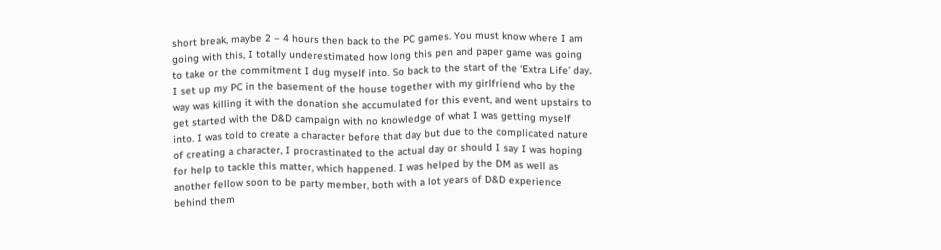short break, maybe 2 – 4 hours then back to the PC games. You must know where I am going with this, I totally underestimated how long this pen and paper game was going to take or the commitment I dug myself into. So back to the start of the ‘Extra Life’ day, I set up my PC in the basement of the house together with my girlfriend who by the way was killing it with the donation she accumulated for this event, and went upstairs to get started with the D&D campaign with no knowledge of what I was getting myself into. I was told to create a character before that day but due to the complicated nature of creating a character, I procrastinated to the actual day or should I say I was hoping for help to tackle this matter, which happened. I was helped by the DM as well as another fellow soon to be party member, both with a lot years of D&D experience behind them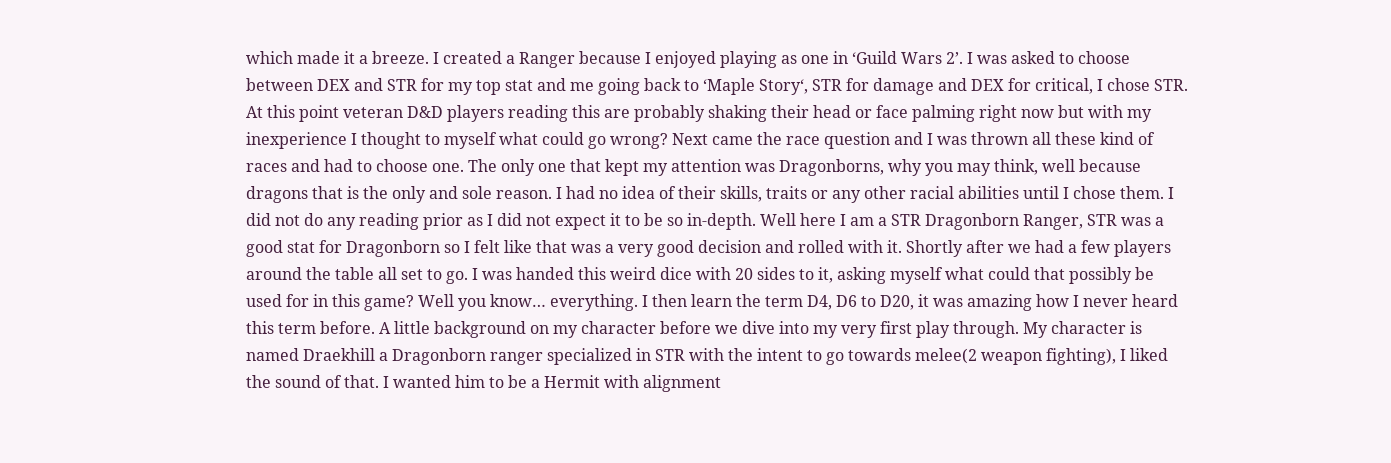which made it a breeze. I created a Ranger because I enjoyed playing as one in ‘Guild Wars 2’. I was asked to choose between DEX and STR for my top stat and me going back to ‘Maple Story‘, STR for damage and DEX for critical, I chose STR. At this point veteran D&D players reading this are probably shaking their head or face palming right now but with my inexperience I thought to myself what could go wrong? Next came the race question and I was thrown all these kind of races and had to choose one. The only one that kept my attention was Dragonborns, why you may think, well because dragons that is the only and sole reason. I had no idea of their skills, traits or any other racial abilities until I chose them. I did not do any reading prior as I did not expect it to be so in-depth. Well here I am a STR Dragonborn Ranger, STR was a good stat for Dragonborn so I felt like that was a very good decision and rolled with it. Shortly after we had a few players around the table all set to go. I was handed this weird dice with 20 sides to it, asking myself what could that possibly be used for in this game? Well you know… everything. I then learn the term D4, D6 to D20, it was amazing how I never heard this term before. A little background on my character before we dive into my very first play through. My character is named Draekhill a Dragonborn ranger specialized in STR with the intent to go towards melee(2 weapon fighting), I liked the sound of that. I wanted him to be a Hermit with alignment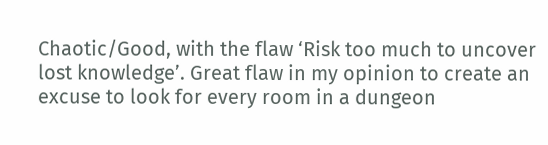Chaotic/Good, with the flaw ‘Risk too much to uncover lost knowledge’. Great flaw in my opinion to create an excuse to look for every room in a dungeon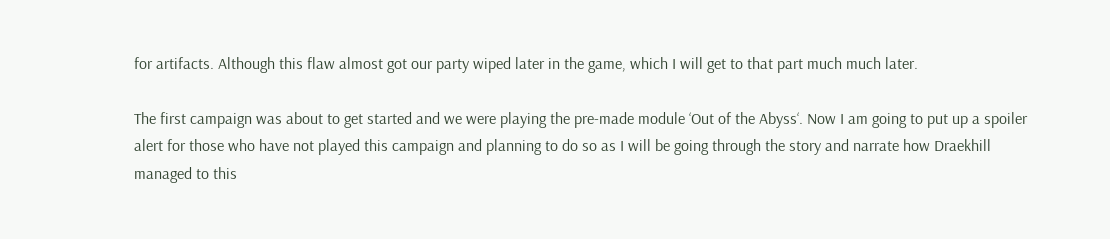for artifacts. Although this flaw almost got our party wiped later in the game, which I will get to that part much much later.

The first campaign was about to get started and we were playing the pre-made module ‘Out of the Abyss‘. Now I am going to put up a spoiler alert for those who have not played this campaign and planning to do so as I will be going through the story and narrate how Draekhill managed to this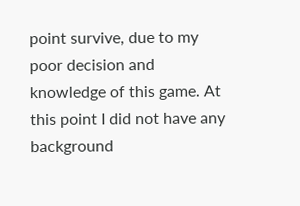point survive, due to my poor decision and knowledge of this game. At this point I did not have any background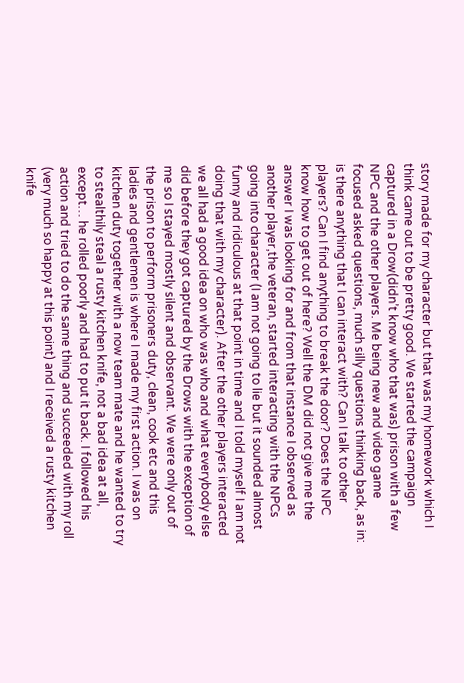story made for my character but that was my homework which I think came out to be pretty good. We started the campaign captured in a Drow(didn’t know who that was) prison with a few NPC and the other players. Me being new and video game focused asked questions, much silly questions thinking back, as in: is there anything that I can interact with? Can I talk to other players? Can I find anything to break the door? Does the NPC know how to get out of here? Well the DM did not give me the answer I was looking for and from that instance I observed as another player,the veteran, started interacting with the NPCs going into character (I am not going to lie but it sounded almost funny and ridiculous at that point in time and I told myself I am not doing that with my character). After the other players interacted we all had a good idea on who was who and what everybody else did before they got captured by the Drows with the exception of me so I stayed mostly silent and observant. We were only out of the prison to perform prisoners duty, clean, cook etc and this ladies and gentlemen is where I made my first action. I was on kitchen duty together with a now team mate and he wanted to try to stealthily steal a rusty kitchen knife, not a bad idea at all, except… he rolled poorly and had to put it back. I followed his action and tried to do the same thing and succeeded with my roll (very much so happy at this point) and I received a rusty kitchen knife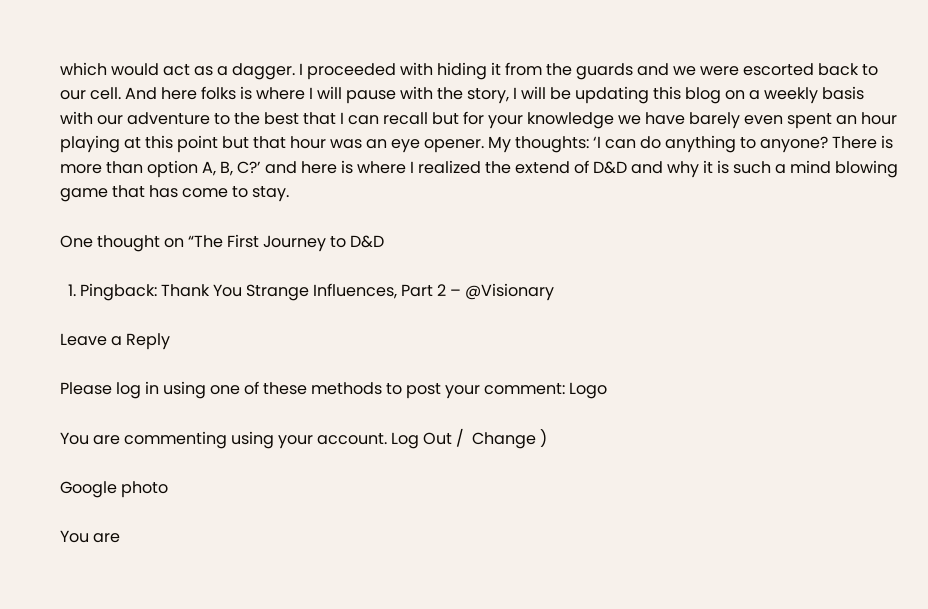which would act as a dagger. I proceeded with hiding it from the guards and we were escorted back to our cell. And here folks is where I will pause with the story, I will be updating this blog on a weekly basis with our adventure to the best that I can recall but for your knowledge we have barely even spent an hour playing at this point but that hour was an eye opener. My thoughts: ‘I can do anything to anyone? There is more than option A, B, C?’ and here is where I realized the extend of D&D and why it is such a mind blowing game that has come to stay.

One thought on “The First Journey to D&D

  1. Pingback: Thank You Strange Influences, Part 2 – @Visionary

Leave a Reply

Please log in using one of these methods to post your comment: Logo

You are commenting using your account. Log Out /  Change )

Google photo

You are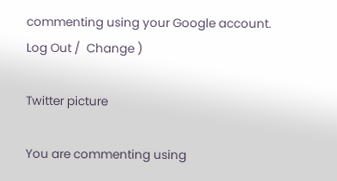commenting using your Google account. Log Out /  Change )

Twitter picture

You are commenting using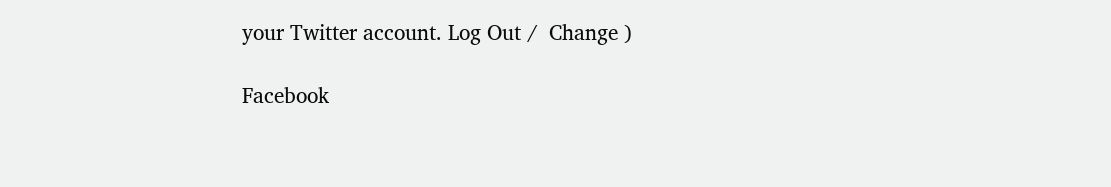your Twitter account. Log Out /  Change )

Facebook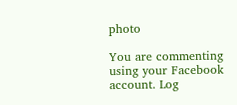photo

You are commenting using your Facebook account. Log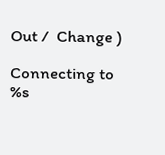Out /  Change )

Connecting to %s